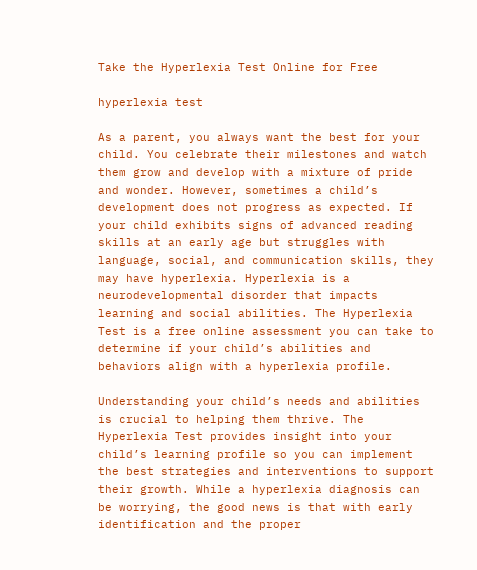Take the Hyperlexia Test Online for Free

hyperlexia test

As a parent, you always want the best for your child. You celebrate their milestones and watch them grow and develop with a mixture of pride and wonder. However, sometimes a child’s development does not progress as expected. If your child exhibits signs of advanced reading skills at an early age but struggles with language, social, and communication skills, they may have hyperlexia. Hyperlexia is a neurodevelopmental disorder that impacts learning and social abilities. The Hyperlexia Test is a free online assessment you can take to determine if your child’s abilities and behaviors align with a hyperlexia profile.

Understanding your child’s needs and abilities is crucial to helping them thrive. The Hyperlexia Test provides insight into your child’s learning profile so you can implement the best strategies and interventions to support their growth. While a hyperlexia diagnosis can be worrying, the good news is that with early identification and the proper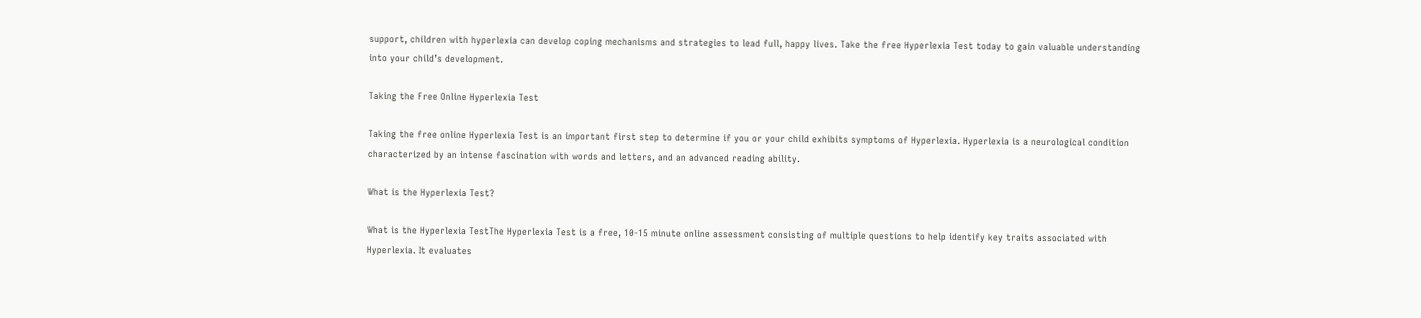support, children with hyperlexia can develop coping mechanisms and strategies to lead full, happy lives. Take the free Hyperlexia Test today to gain valuable understanding into your child’s development.

Taking the Free Online Hyperlexia Test

Taking the free online Hyperlexia Test is an important first step to determine if you or your child exhibits symptoms of Hyperlexia. Hyperlexia is a neurological condition characterized by an intense fascination with words and letters, and an advanced reading ability.

What is the Hyperlexia Test?

What is the Hyperlexia TestThe Hyperlexia Test is a free, 10-15 minute online assessment consisting of multiple questions to help identify key traits associated with Hyperlexia. It evaluates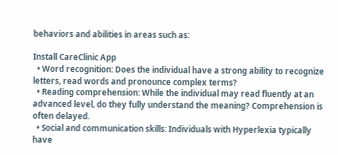behaviors and abilities in areas such as:

Install CareClinic App
  • Word recognition: Does the individual have a strong ability to recognize letters, read words and pronounce complex terms?
  • Reading comprehension: While the individual may read fluently at an advanced level, do they fully understand the meaning? Comprehension is often delayed.
  • Social and communication skills: Individuals with Hyperlexia typically have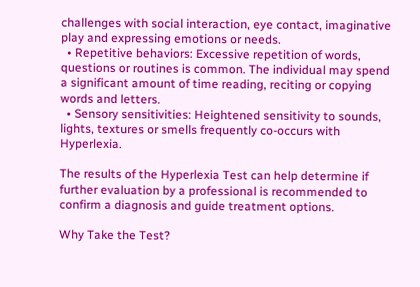challenges with social interaction, eye contact, imaginative play and expressing emotions or needs.
  • Repetitive behaviors: Excessive repetition of words, questions or routines is common. The individual may spend a significant amount of time reading, reciting or copying words and letters.
  • Sensory sensitivities: Heightened sensitivity to sounds, lights, textures or smells frequently co-occurs with Hyperlexia.

The results of the Hyperlexia Test can help determine if further evaluation by a professional is recommended to confirm a diagnosis and guide treatment options.

Why Take the Test?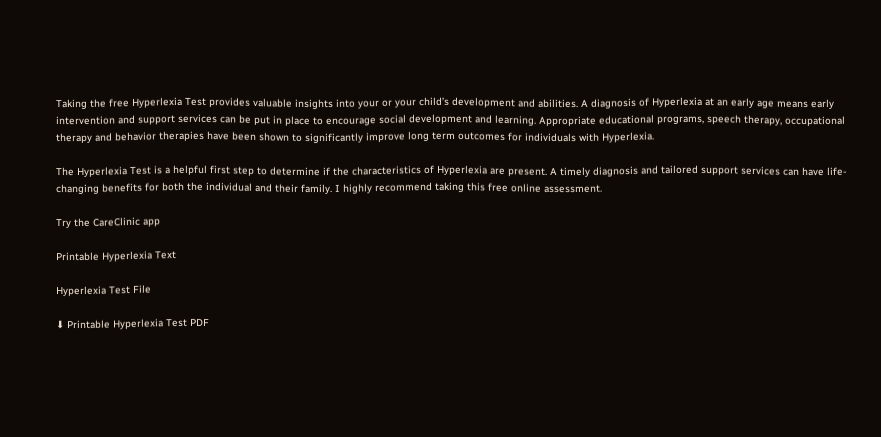Taking the free Hyperlexia Test provides valuable insights into your or your child’s development and abilities. A diagnosis of Hyperlexia at an early age means early intervention and support services can be put in place to encourage social development and learning. Appropriate educational programs, speech therapy, occupational therapy and behavior therapies have been shown to significantly improve long term outcomes for individuals with Hyperlexia.

The Hyperlexia Test is a helpful first step to determine if the characteristics of Hyperlexia are present. A timely diagnosis and tailored support services can have life-changing benefits for both the individual and their family. I highly recommend taking this free online assessment.

Try the CareClinic app

Printable Hyperlexia Text

Hyperlexia Test File

⬇ Printable Hyperlexia Test PDF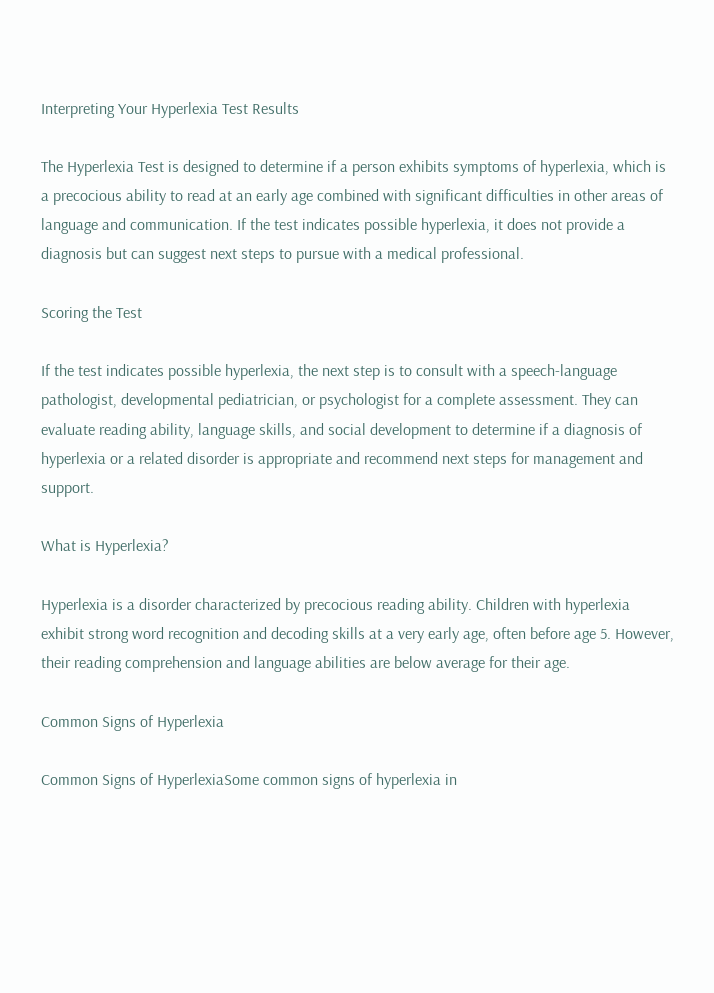Interpreting Your Hyperlexia Test Results

The Hyperlexia Test is designed to determine if a person exhibits symptoms of hyperlexia, which is a precocious ability to read at an early age combined with significant difficulties in other areas of language and communication. If the test indicates possible hyperlexia, it does not provide a diagnosis but can suggest next steps to pursue with a medical professional.

Scoring the Test

If the test indicates possible hyperlexia, the next step is to consult with a speech-language pathologist, developmental pediatrician, or psychologist for a complete assessment. They can evaluate reading ability, language skills, and social development to determine if a diagnosis of hyperlexia or a related disorder is appropriate and recommend next steps for management and support.

What is Hyperlexia?

Hyperlexia is a disorder characterized by precocious reading ability. Children with hyperlexia exhibit strong word recognition and decoding skills at a very early age, often before age 5. However, their reading comprehension and language abilities are below average for their age.

Common Signs of Hyperlexia

Common Signs of HyperlexiaSome common signs of hyperlexia in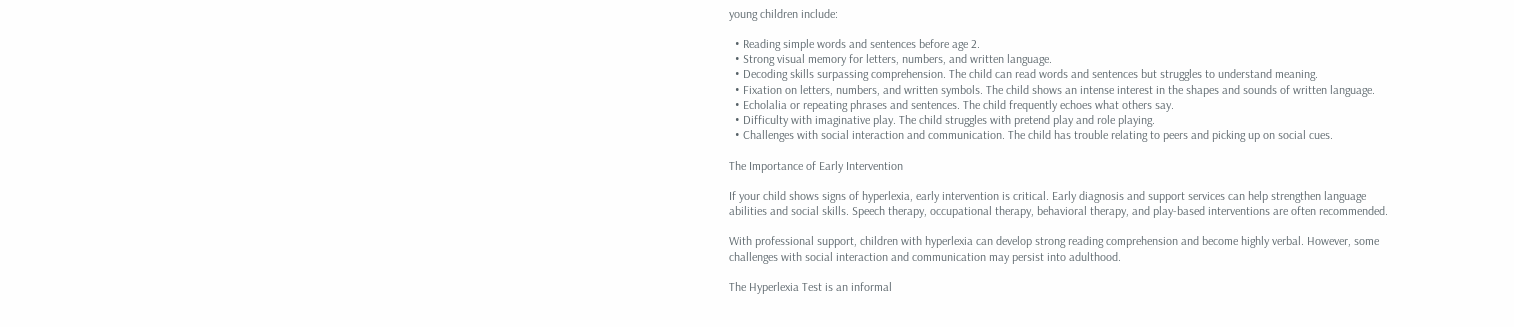young children include:

  • Reading simple words and sentences before age 2.
  • Strong visual memory for letters, numbers, and written language.
  • Decoding skills surpassing comprehension. The child can read words and sentences but struggles to understand meaning.
  • Fixation on letters, numbers, and written symbols. The child shows an intense interest in the shapes and sounds of written language.
  • Echolalia or repeating phrases and sentences. The child frequently echoes what others say.
  • Difficulty with imaginative play. The child struggles with pretend play and role playing.
  • Challenges with social interaction and communication. The child has trouble relating to peers and picking up on social cues.

The Importance of Early Intervention

If your child shows signs of hyperlexia, early intervention is critical. Early diagnosis and support services can help strengthen language abilities and social skills. Speech therapy, occupational therapy, behavioral therapy, and play-based interventions are often recommended.

With professional support, children with hyperlexia can develop strong reading comprehension and become highly verbal. However, some challenges with social interaction and communication may persist into adulthood.

The Hyperlexia Test is an informal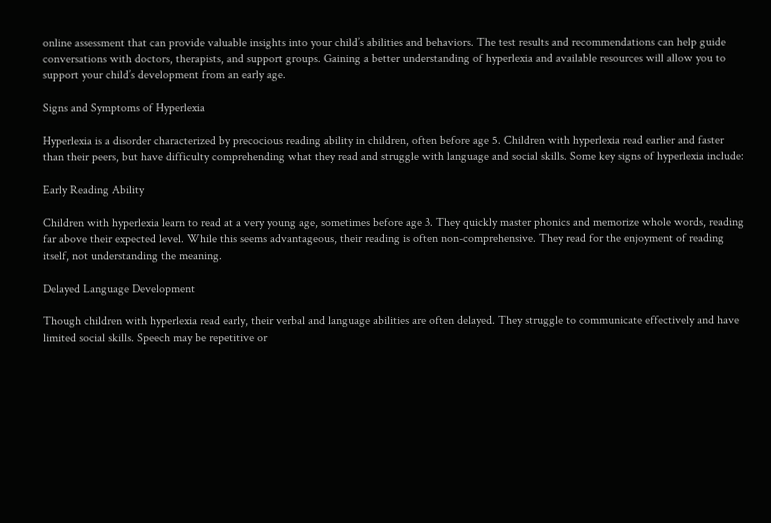online assessment that can provide valuable insights into your child’s abilities and behaviors. The test results and recommendations can help guide conversations with doctors, therapists, and support groups. Gaining a better understanding of hyperlexia and available resources will allow you to support your child’s development from an early age.

Signs and Symptoms of Hyperlexia

Hyperlexia is a disorder characterized by precocious reading ability in children, often before age 5. Children with hyperlexia read earlier and faster than their peers, but have difficulty comprehending what they read and struggle with language and social skills. Some key signs of hyperlexia include:

Early Reading Ability

Children with hyperlexia learn to read at a very young age, sometimes before age 3. They quickly master phonics and memorize whole words, reading far above their expected level. While this seems advantageous, their reading is often non-comprehensive. They read for the enjoyment of reading itself, not understanding the meaning.

Delayed Language Development

Though children with hyperlexia read early, their verbal and language abilities are often delayed. They struggle to communicate effectively and have limited social skills. Speech may be repetitive or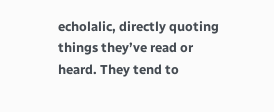echolalic, directly quoting things they’ve read or heard. They tend to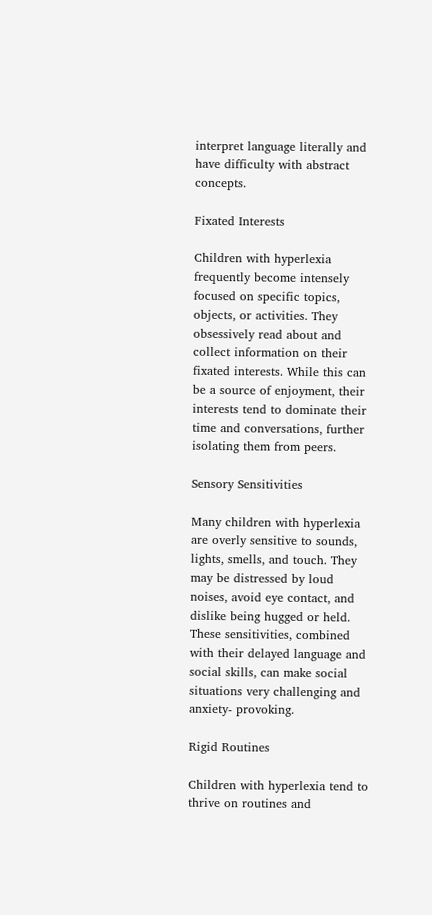interpret language literally and have difficulty with abstract concepts.

Fixated Interests

Children with hyperlexia frequently become intensely focused on specific topics, objects, or activities. They obsessively read about and collect information on their fixated interests. While this can be a source of enjoyment, their interests tend to dominate their time and conversations, further isolating them from peers.

Sensory Sensitivities

Many children with hyperlexia are overly sensitive to sounds, lights, smells, and touch. They may be distressed by loud noises, avoid eye contact, and dislike being hugged or held. These sensitivities, combined with their delayed language and social skills, can make social situations very challenging and anxiety- provoking.

Rigid Routines

Children with hyperlexia tend to thrive on routines and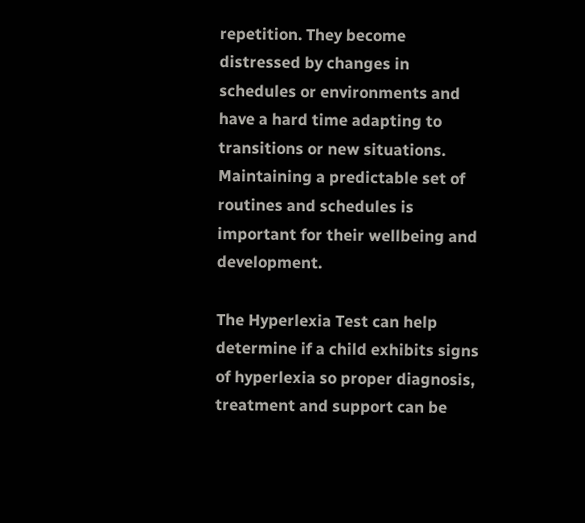repetition. They become distressed by changes in schedules or environments and have a hard time adapting to transitions or new situations. Maintaining a predictable set of routines and schedules is important for their wellbeing and development.

The Hyperlexia Test can help determine if a child exhibits signs of hyperlexia so proper diagnosis, treatment and support can be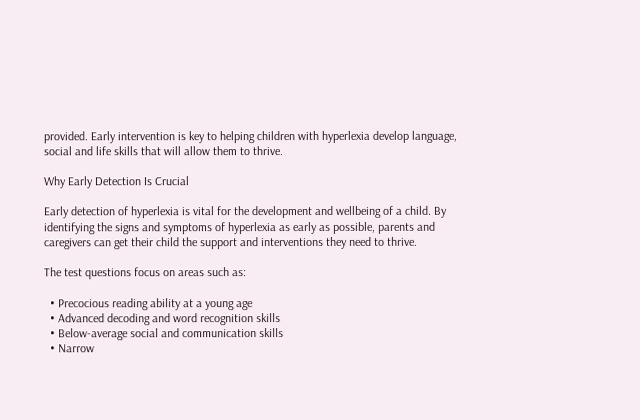provided. Early intervention is key to helping children with hyperlexia develop language, social and life skills that will allow them to thrive.

Why Early Detection Is Crucial

Early detection of hyperlexia is vital for the development and wellbeing of a child. By identifying the signs and symptoms of hyperlexia as early as possible, parents and caregivers can get their child the support and interventions they need to thrive.

The test questions focus on areas such as:

  • Precocious reading ability at a young age
  • Advanced decoding and word recognition skills
  • Below-average social and communication skills
  • Narrow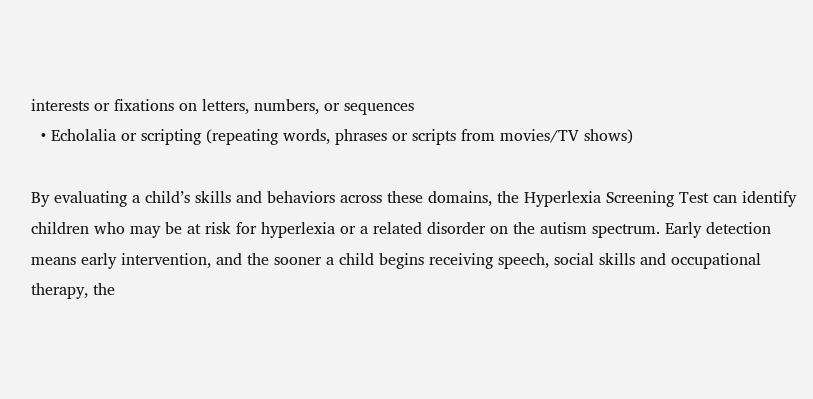interests or fixations on letters, numbers, or sequences
  • Echolalia or scripting (repeating words, phrases or scripts from movies/TV shows)

By evaluating a child’s skills and behaviors across these domains, the Hyperlexia Screening Test can identify children who may be at risk for hyperlexia or a related disorder on the autism spectrum. Early detection means early intervention, and the sooner a child begins receiving speech, social skills and occupational therapy, the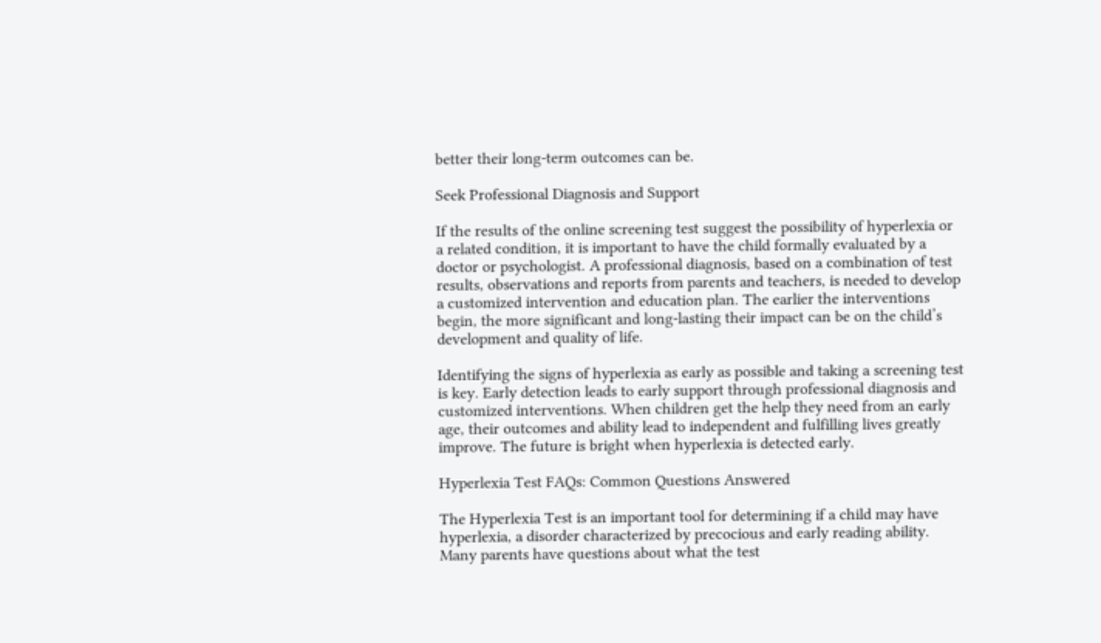better their long-term outcomes can be.

Seek Professional Diagnosis and Support

If the results of the online screening test suggest the possibility of hyperlexia or a related condition, it is important to have the child formally evaluated by a doctor or psychologist. A professional diagnosis, based on a combination of test results, observations and reports from parents and teachers, is needed to develop a customized intervention and education plan. The earlier the interventions begin, the more significant and long-lasting their impact can be on the child’s development and quality of life.

Identifying the signs of hyperlexia as early as possible and taking a screening test is key. Early detection leads to early support through professional diagnosis and customized interventions. When children get the help they need from an early age, their outcomes and ability lead to independent and fulfilling lives greatly improve. The future is bright when hyperlexia is detected early.

Hyperlexia Test FAQs: Common Questions Answered

The Hyperlexia Test is an important tool for determining if a child may have hyperlexia, a disorder characterized by precocious and early reading ability. Many parents have questions about what the test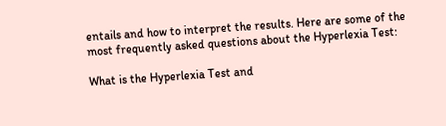entails and how to interpret the results. Here are some of the most frequently asked questions about the Hyperlexia Test:

What is the Hyperlexia Test and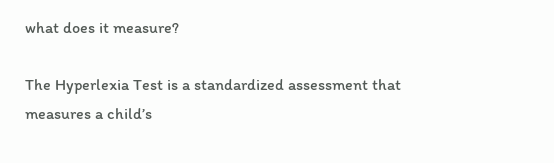what does it measure?

The Hyperlexia Test is a standardized assessment that measures a child’s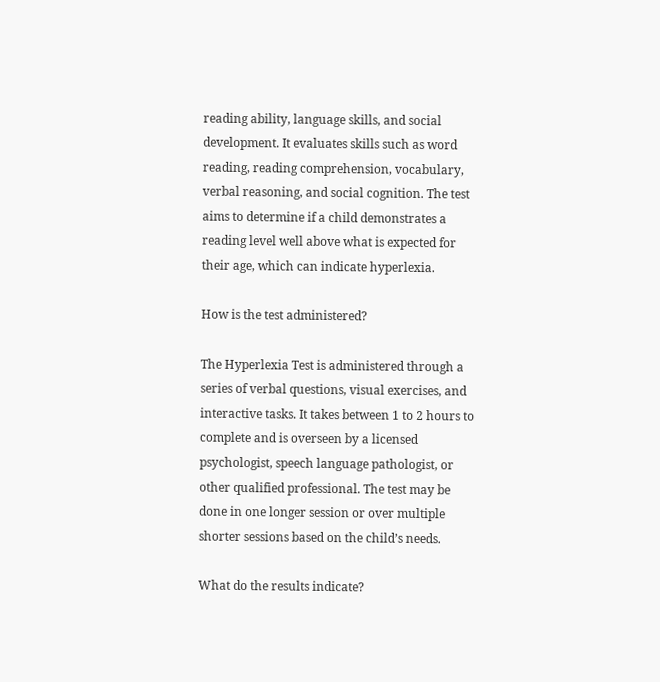reading ability, language skills, and social development. It evaluates skills such as word reading, reading comprehension, vocabulary, verbal reasoning, and social cognition. The test aims to determine if a child demonstrates a reading level well above what is expected for their age, which can indicate hyperlexia.

How is the test administered?

The Hyperlexia Test is administered through a series of verbal questions, visual exercises, and interactive tasks. It takes between 1 to 2 hours to complete and is overseen by a licensed psychologist, speech language pathologist, or other qualified professional. The test may be done in one longer session or over multiple shorter sessions based on the child’s needs.

What do the results indicate?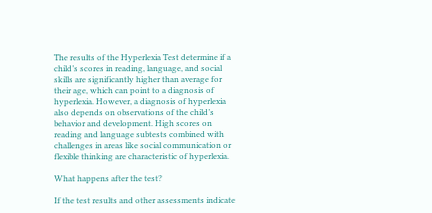The results of the Hyperlexia Test determine if a child’s scores in reading, language, and social skills are significantly higher than average for their age, which can point to a diagnosis of hyperlexia. However, a diagnosis of hyperlexia also depends on observations of the child’s behavior and development. High scores on reading and language subtests combined with challenges in areas like social communication or flexible thinking are characteristic of hyperlexia.

What happens after the test?

If the test results and other assessments indicate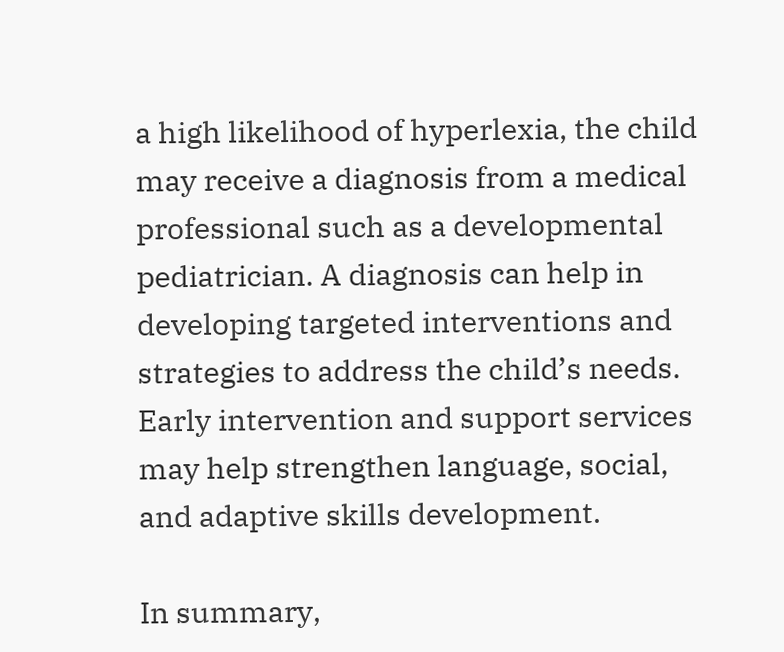a high likelihood of hyperlexia, the child may receive a diagnosis from a medical professional such as a developmental pediatrician. A diagnosis can help in developing targeted interventions and strategies to address the child’s needs. Early intervention and support services may help strengthen language, social, and adaptive skills development.

In summary,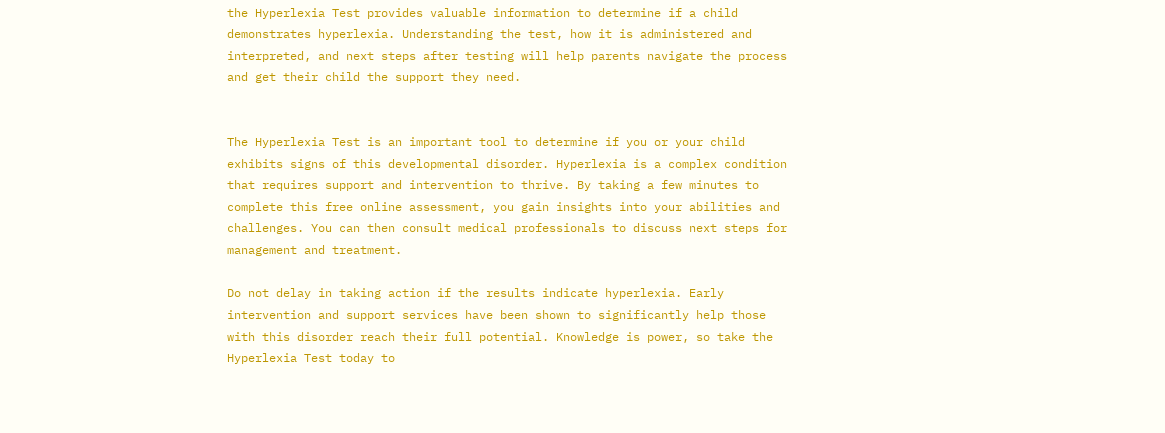the Hyperlexia Test provides valuable information to determine if a child demonstrates hyperlexia. Understanding the test, how it is administered and interpreted, and next steps after testing will help parents navigate the process and get their child the support they need.


The Hyperlexia Test is an important tool to determine if you or your child exhibits signs of this developmental disorder. Hyperlexia is a complex condition that requires support and intervention to thrive. By taking a few minutes to complete this free online assessment, you gain insights into your abilities and challenges. You can then consult medical professionals to discuss next steps for management and treatment.

Do not delay in taking action if the results indicate hyperlexia. Early intervention and support services have been shown to significantly help those with this disorder reach their full potential. Knowledge is power, so take the Hyperlexia Test today to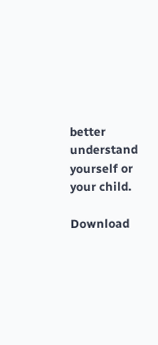better understand yourself or your child.

Download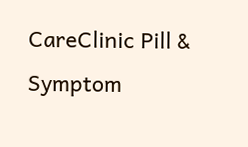CareClinic Pill & Symptom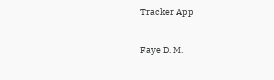Tracker App

Faye D. M.